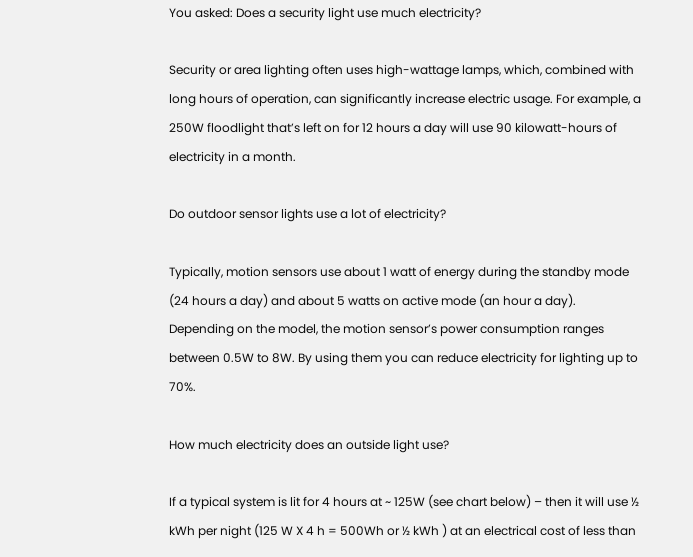You asked: Does a security light use much electricity?

Security or area lighting often uses high-wattage lamps, which, combined with long hours of operation, can significantly increase electric usage. For example, a 250W floodlight that’s left on for 12 hours a day will use 90 kilowatt-hours of electricity in a month.

Do outdoor sensor lights use a lot of electricity?

Typically, motion sensors use about 1 watt of energy during the standby mode (24 hours a day) and about 5 watts on active mode (an hour a day). Depending on the model, the motion sensor’s power consumption ranges between 0.5W to 8W. By using them you can reduce electricity for lighting up to 70%.

How much electricity does an outside light use?

If a typical system is lit for 4 hours at ~ 125W (see chart below) – then it will use ½ kWh per night (125 W X 4 h = 500Wh or ½ kWh ) at an electrical cost of less than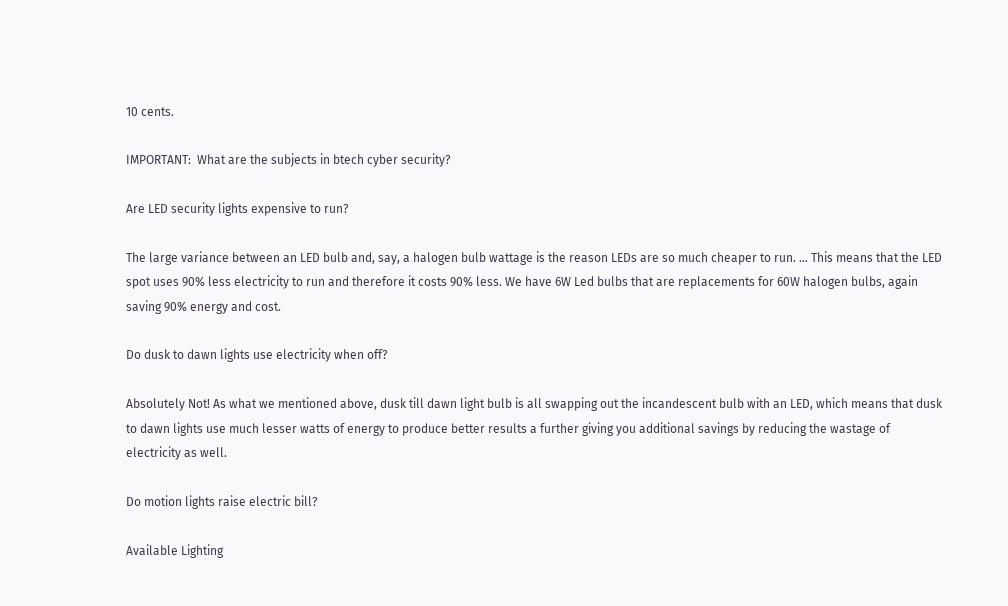10 cents.

IMPORTANT:  What are the subjects in btech cyber security?

Are LED security lights expensive to run?

The large variance between an LED bulb and, say, a halogen bulb wattage is the reason LEDs are so much cheaper to run. … This means that the LED spot uses 90% less electricity to run and therefore it costs 90% less. We have 6W Led bulbs that are replacements for 60W halogen bulbs, again saving 90% energy and cost.

Do dusk to dawn lights use electricity when off?

Absolutely Not! As what we mentioned above, dusk till dawn light bulb is all swapping out the incandescent bulb with an LED, which means that dusk to dawn lights use much lesser watts of energy to produce better results a further giving you additional savings by reducing the wastage of electricity as well.

Do motion lights raise electric bill?

Available Lighting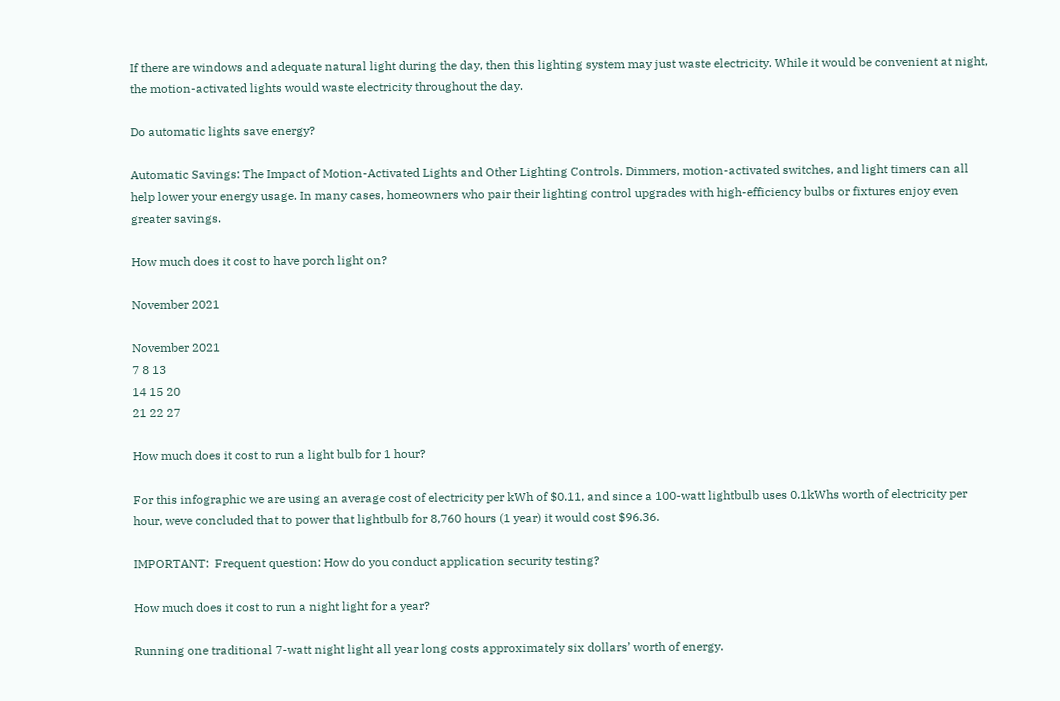If there are windows and adequate natural light during the day, then this lighting system may just waste electricity. While it would be convenient at night, the motion-activated lights would waste electricity throughout the day.

Do automatic lights save energy?

Automatic Savings: The Impact of Motion-Activated Lights and Other Lighting Controls. Dimmers, motion-activated switches, and light timers can all help lower your energy usage. In many cases, homeowners who pair their lighting control upgrades with high-efficiency bulbs or fixtures enjoy even greater savings.

How much does it cost to have porch light on?

November 2021

November 2021
7 8 13
14 15 20
21 22 27

How much does it cost to run a light bulb for 1 hour?

For this infographic we are using an average cost of electricity per kWh of $0.11, and since a 100-watt lightbulb uses 0.1kWhs worth of electricity per hour, weve concluded that to power that lightbulb for 8,760 hours (1 year) it would cost $96.36.

IMPORTANT:  Frequent question: How do you conduct application security testing?

How much does it cost to run a night light for a year?

Running one traditional 7-watt night light all year long costs approximately six dollars’ worth of energy.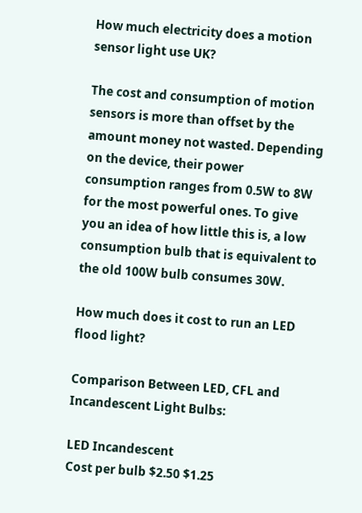How much electricity does a motion sensor light use UK?

The cost and consumption of motion sensors is more than offset by the amount money not wasted. Depending on the device, their power consumption ranges from 0.5W to 8W for the most powerful ones. To give you an idea of how little this is, a low consumption bulb that is equivalent to the old 100W bulb consumes 30W.

How much does it cost to run an LED flood light?

Comparison Between LED, CFL and Incandescent Light Bulbs:

LED Incandescent
Cost per bulb $2.50 $1.25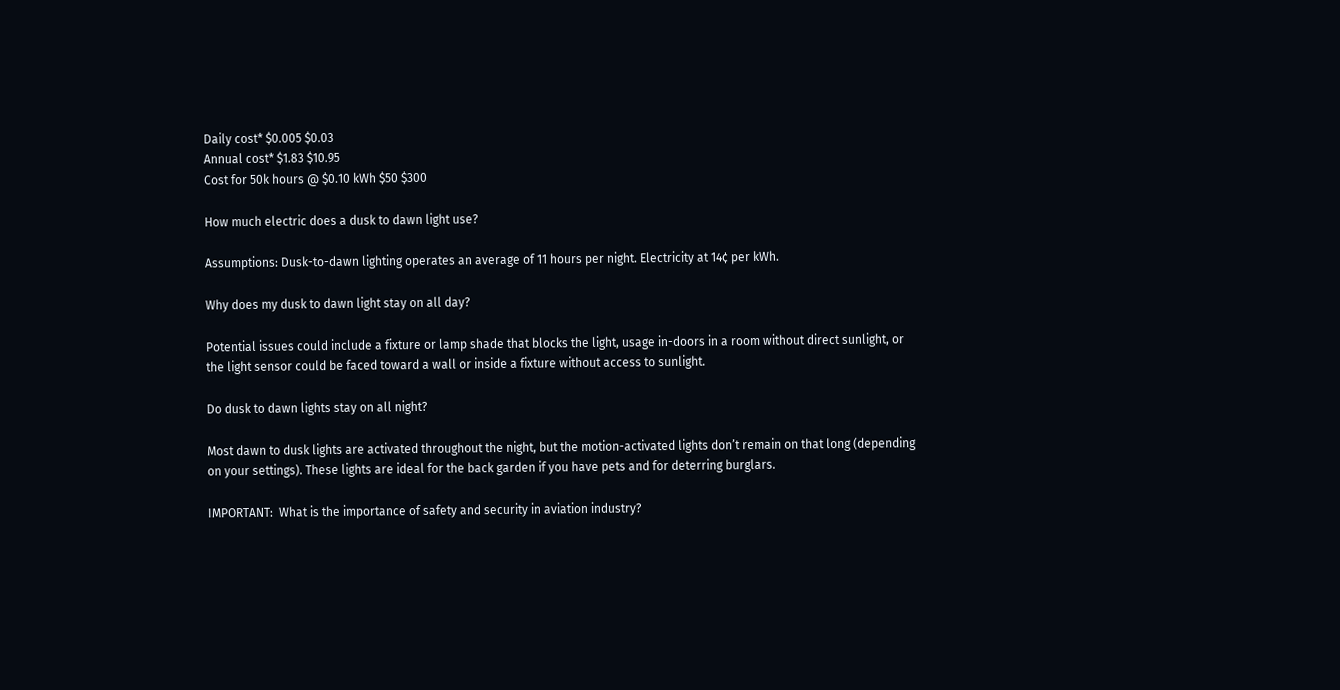Daily cost* $0.005 $0.03
Annual cost* $1.83 $10.95
Cost for 50k hours @ $0.10 kWh $50 $300

How much electric does a dusk to dawn light use?

Assumptions: Dusk-to-dawn lighting operates an average of 11 hours per night. Electricity at 14¢ per kWh.

Why does my dusk to dawn light stay on all day?

Potential issues could include a fixture or lamp shade that blocks the light, usage in-doors in a room without direct sunlight, or the light sensor could be faced toward a wall or inside a fixture without access to sunlight.

Do dusk to dawn lights stay on all night?

Most dawn to dusk lights are activated throughout the night, but the motion-activated lights don’t remain on that long (depending on your settings). These lights are ideal for the back garden if you have pets and for deterring burglars.

IMPORTANT:  What is the importance of safety and security in aviation industry?